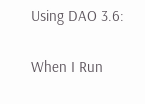Using DAO 3.6:

When I Run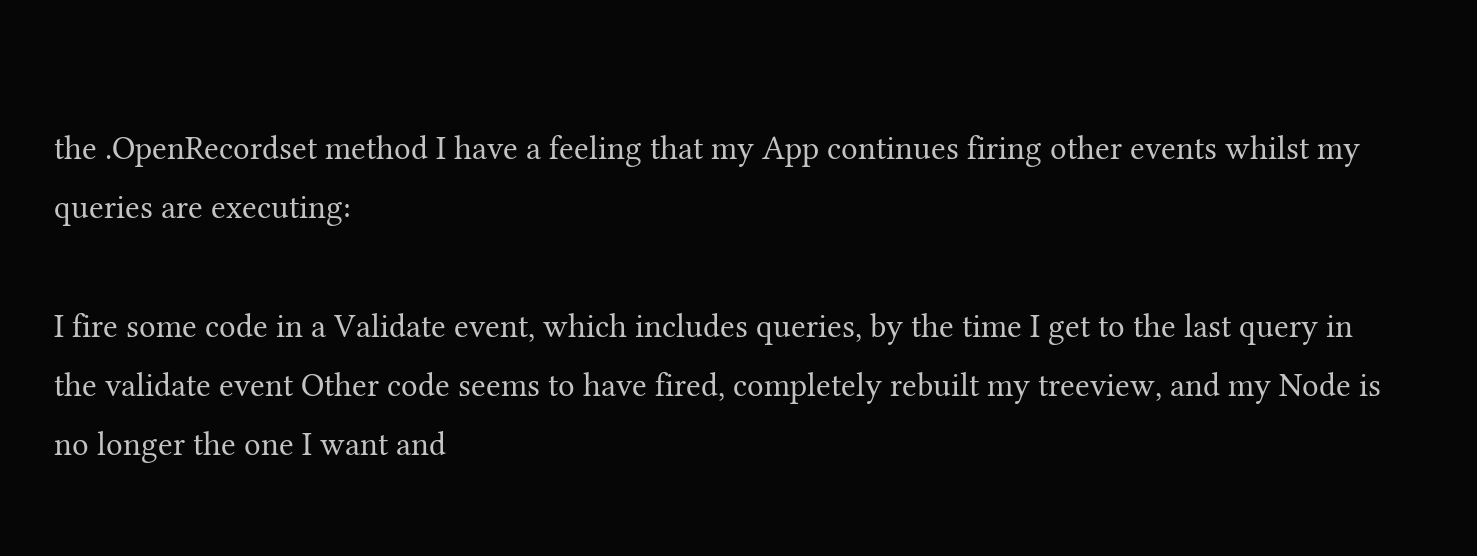the .OpenRecordset method I have a feeling that my App continues firing other events whilst my queries are executing:

I fire some code in a Validate event, which includes queries, by the time I get to the last query in the validate event Other code seems to have fired, completely rebuilt my treeview, and my Node is no longer the one I want and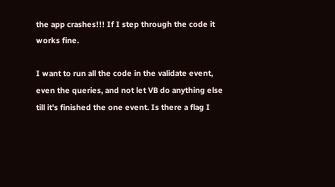the app crashes!!! If I step through the code it works fine.

I want to run all the code in the validate event, even the queries, and not let VB do anything else till it's finished the one event. Is there a flag I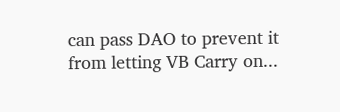can pass DAO to prevent it from letting VB Carry on...